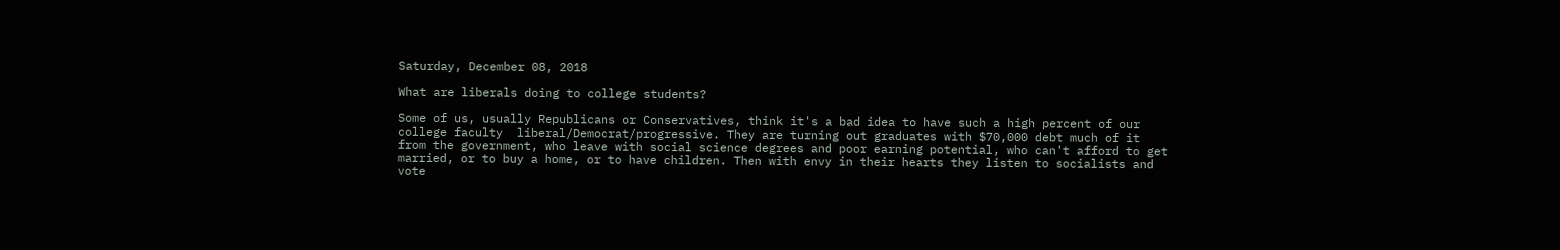Saturday, December 08, 2018

What are liberals doing to college students?

Some of us, usually Republicans or Conservatives, think it's a bad idea to have such a high percent of our college faculty  liberal/Democrat/progressive. They are turning out graduates with $70,000 debt much of it from the government, who leave with social science degrees and poor earning potential, who can't afford to get married, or to buy a home, or to have children. Then with envy in their hearts they listen to socialists and vote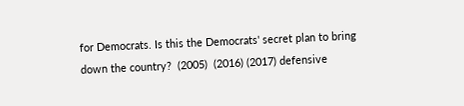for Democrats. Is this the Democrats' secret plan to bring down the country?  (2005)  (2016) (2017) defensive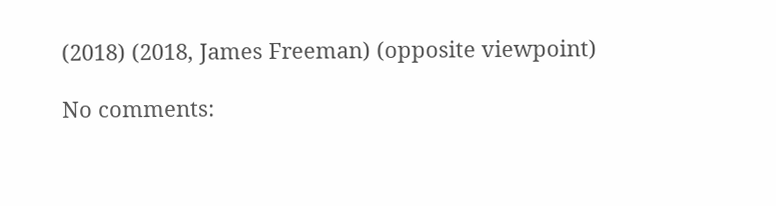(2018) (2018, James Freeman) (opposite viewpoint)

No comments: